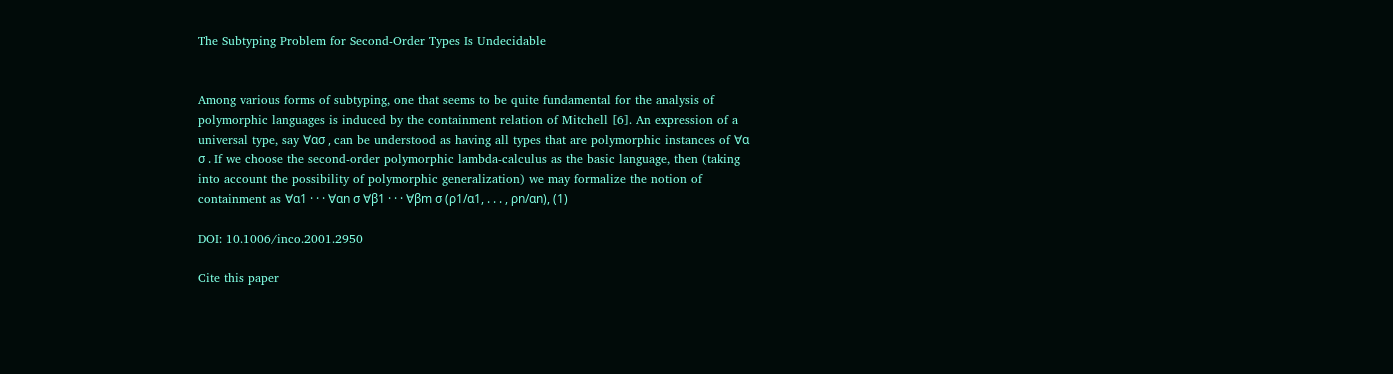The Subtyping Problem for Second-Order Types Is Undecidable


Among various forms of subtyping, one that seems to be quite fundamental for the analysis of polymorphic languages is induced by the containment relation of Mitchell [6]. An expression of a universal type, say ∀ασ , can be understood as having all types that are polymorphic instances of ∀α σ . If we choose the second-order polymorphic lambda-calculus as the basic language, then (taking into account the possibility of polymorphic generalization) we may formalize the notion of containment as ∀α1 · · · ∀αn σ ∀β1 · · · ∀βm σ (ρ1/α1, . . . , ρn/αn), (1)

DOI: 10.1006/inco.2001.2950

Cite this paper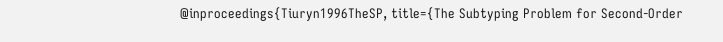@inproceedings{Tiuryn1996TheSP, title={The Subtyping Problem for Second-Order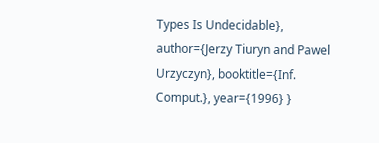Types Is Undecidable}, author={Jerzy Tiuryn and Pawel Urzyczyn}, booktitle={Inf. Comput.}, year={1996} }